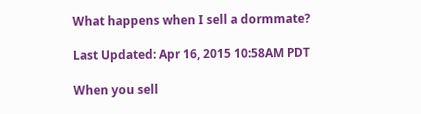What happens when I sell a dormmate?

Last Updated: Apr 16, 2015 10:58AM PDT

When you sell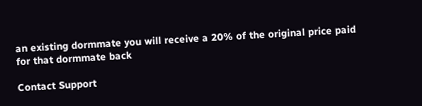an existing dormmate you will receive a 20% of the original price paid for that dormmate back

Contact Support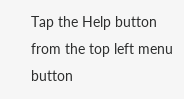Tap the Help button from the top left menu button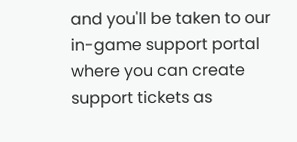and you'll be taken to our in-game support portal where you can create support tickets as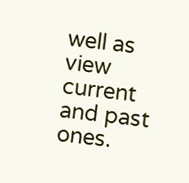well as view current and past ones.